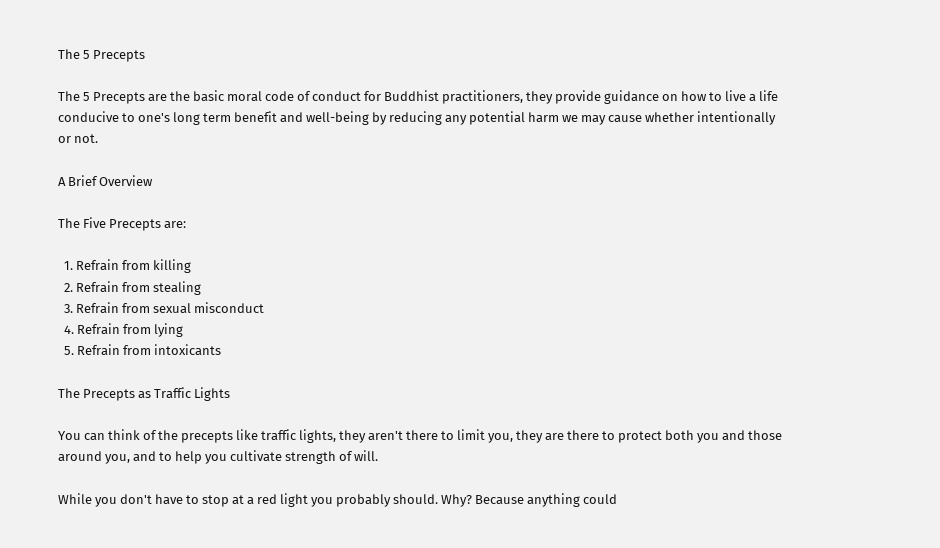The 5 Precepts

The 5 Precepts are the basic moral code of conduct for Buddhist practitioners, they provide guidance on how to live a life conducive to one's long term benefit and well-being by reducing any potential harm we may cause whether intentionally or not.

A Brief Overview

The Five Precepts are:

  1. Refrain from killing
  2. Refrain from stealing
  3. Refrain from sexual misconduct
  4. Refrain from lying
  5. Refrain from intoxicants

The Precepts as Traffic Lights

You can think of the precepts like traffic lights, they aren't there to limit you, they are there to protect both you and those around you, and to help you cultivate strength of will.

While you don't have to stop at a red light you probably should. Why? Because anything could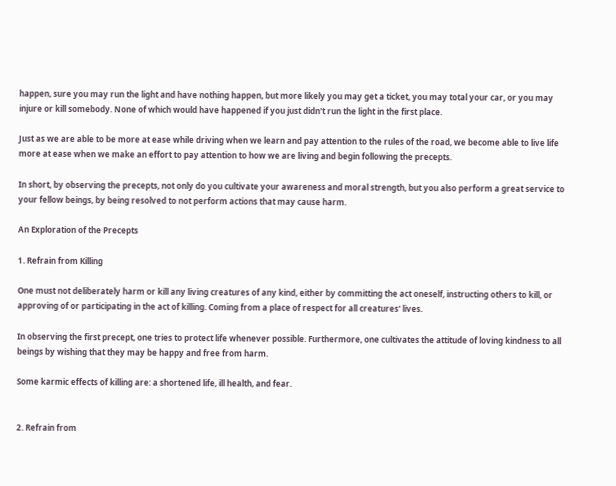happen, sure you may run the light and have nothing happen, but more likely you may get a ticket, you may total your car, or you may injure or kill somebody. None of which would have happened if you just didn't run the light in the first place.

Just as we are able to be more at ease while driving when we learn and pay attention to the rules of the road, we become able to live life more at ease when we make an effort to pay attention to how we are living and begin following the precepts.

In short, by observing the precepts, not only do you cultivate your awareness and moral strength, but you also perform a great service to your fellow beings, by being resolved to not perform actions that may cause harm.

An Exploration of the Precepts

1. Refrain from Killing

One must not deliberately harm or kill any living creatures of any kind, either by committing the act oneself, instructing others to kill, or approving of or participating in the act of killing. Coming from a place of respect for all creatures' lives.

In observing the first precept, one tries to protect life whenever possible. Furthermore, one cultivates the attitude of loving kindness to all beings by wishing that they may be happy and free from harm.

Some karmic effects of killing are: a shortened life, ill health, and fear.


2. Refrain from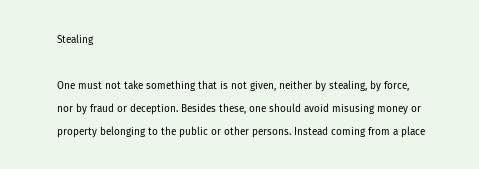Stealing

One must not take something that is not given, neither by stealing, by force, nor by fraud or deception. Besides these, one should avoid misusing money or property belonging to the public or other persons. Instead coming from a place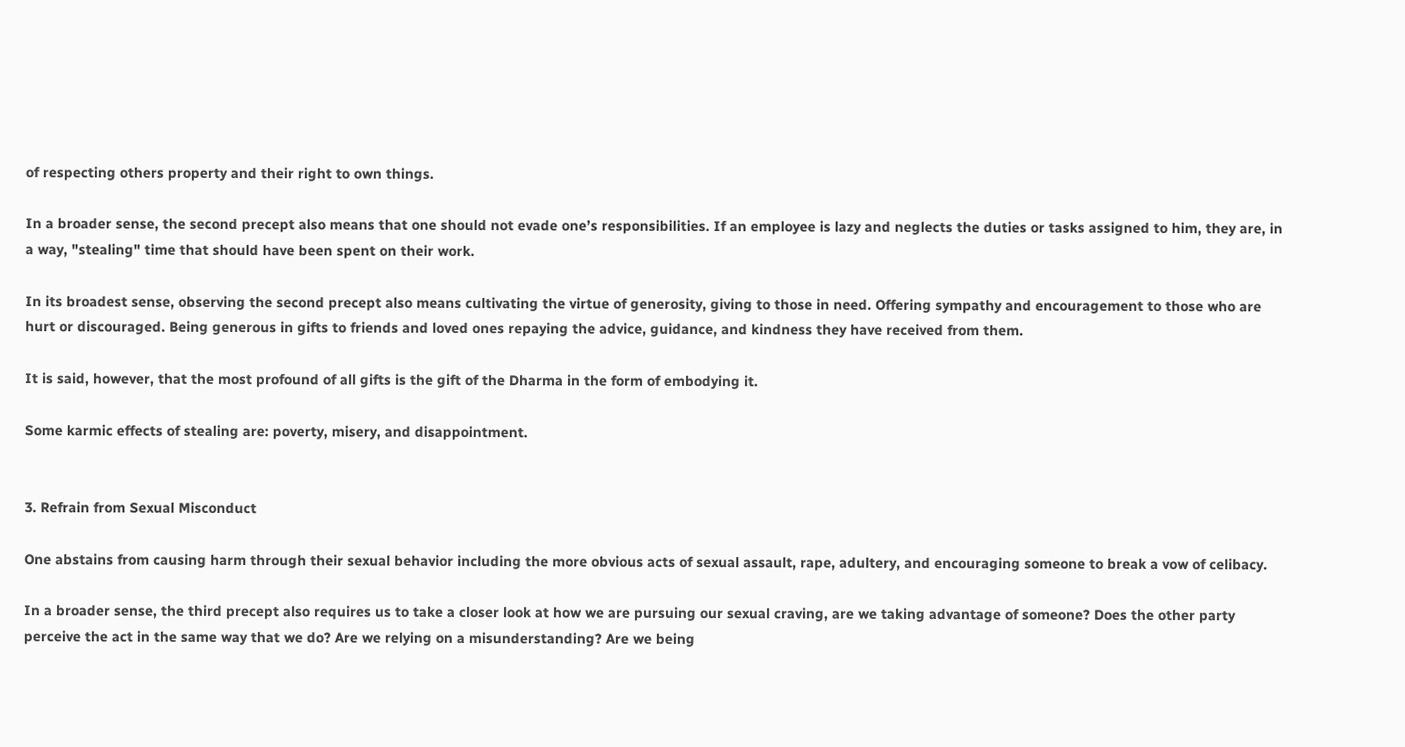of respecting others property and their right to own things.

In a broader sense, the second precept also means that one should not evade one’s responsibilities. If an employee is lazy and neglects the duties or tasks assigned to him, they are, in a way, "stealing" time that should have been spent on their work.

In its broadest sense, observing the second precept also means cultivating the virtue of generosity, giving to those in need. Offering sympathy and encouragement to those who are hurt or discouraged. Being generous in gifts to friends and loved ones repaying the advice, guidance, and kindness they have received from them.

It is said, however, that the most profound of all gifts is the gift of the Dharma in the form of embodying it.

Some karmic effects of stealing are: poverty, misery, and disappointment.


3. Refrain from Sexual Misconduct

One abstains from causing harm through their sexual behavior including the more obvious acts of sexual assault, rape, adultery, and encouraging someone to break a vow of celibacy.

In a broader sense, the third precept also requires us to take a closer look at how we are pursuing our sexual craving, are we taking advantage of someone? Does the other party perceive the act in the same way that we do? Are we relying on a misunderstanding? Are we being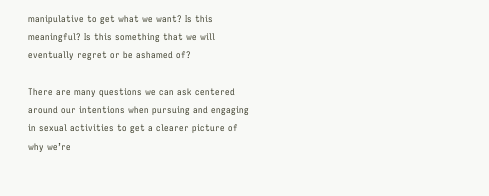manipulative to get what we want? Is this meaningful? Is this something that we will eventually regret or be ashamed of?

There are many questions we can ask centered around our intentions when pursuing and engaging in sexual activities to get a clearer picture of why we’re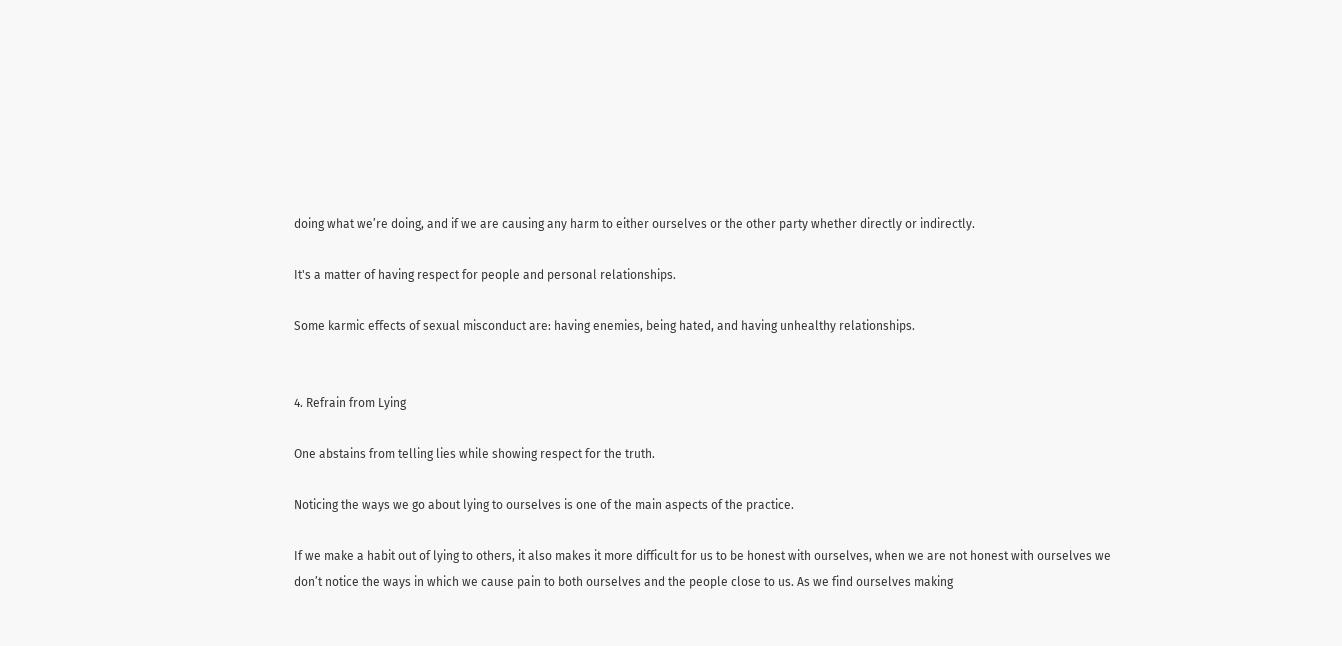doing what we’re doing, and if we are causing any harm to either ourselves or the other party whether directly or indirectly.

It's a matter of having respect for people and personal relationships.

Some karmic effects of sexual misconduct are: having enemies, being hated, and having unhealthy relationships.


4. Refrain from Lying

One abstains from telling lies while showing respect for the truth.

Noticing the ways we go about lying to ourselves is one of the main aspects of the practice.

If we make a habit out of lying to others, it also makes it more difficult for us to be honest with ourselves, when we are not honest with ourselves we don’t notice the ways in which we cause pain to both ourselves and the people close to us. As we find ourselves making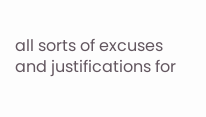all sorts of excuses and justifications for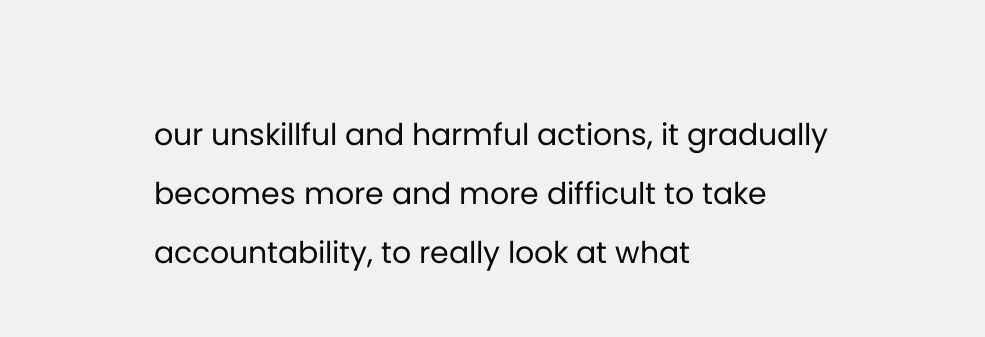our unskillful and harmful actions, it gradually becomes more and more difficult to take accountability, to really look at what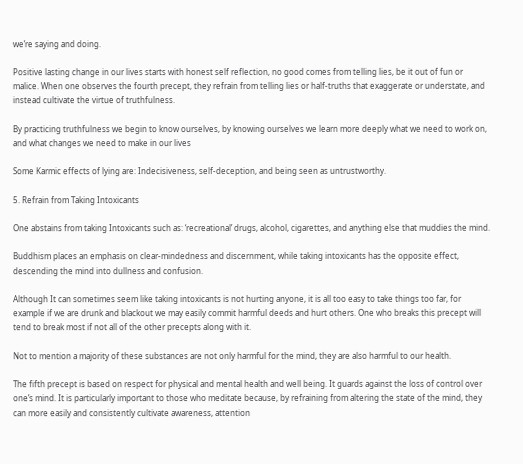we’re saying and doing.

Positive lasting change in our lives starts with honest self reflection, no good comes from telling lies, be it out of fun or malice. When one observes the fourth precept, they refrain from telling lies or half-truths that exaggerate or understate, and instead cultivate the virtue of truthfulness.

By practicing truthfulness we begin to know ourselves, by knowing ourselves we learn more deeply what we need to work on, and what changes we need to make in our lives

Some Karmic effects of lying are: Indecisiveness, self-deception, and being seen as untrustworthy.

5. Refrain from Taking Intoxicants

One abstains from taking Intoxicants such as: ‘recreational’ drugs, alcohol, cigarettes, and anything else that muddies the mind.

Buddhism places an emphasis on clear-mindedness and discernment, while taking intoxicants has the opposite effect, descending the mind into dullness and confusion.

Although It can sometimes seem like taking intoxicants is not hurting anyone, it is all too easy to take things too far, for example if we are drunk and blackout we may easily commit harmful deeds and hurt others. One who breaks this precept will tend to break most if not all of the other precepts along with it.

Not to mention a majority of these substances are not only harmful for the mind, they are also harmful to our health.

The fifth precept is based on respect for physical and mental health and well being. It guards against the loss of control over one’s mind. It is particularly important to those who meditate because, by refraining from altering the state of the mind, they can more easily and consistently cultivate awareness, attention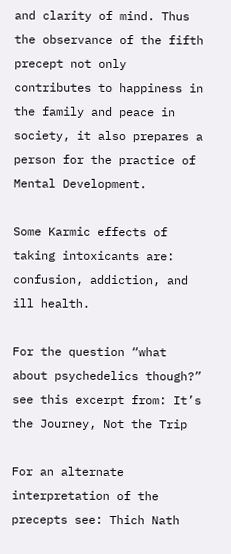and clarity of mind. Thus the observance of the fifth precept not only contributes to happiness in the family and peace in society, it also prepares a person for the practice of Mental Development.

Some Karmic effects of taking intoxicants are: confusion, addiction, and ill health.

For the question “what about psychedelics though?” see this excerpt from: It’s the Journey, Not the Trip

For an alternate interpretation of the precepts see: Thich Nath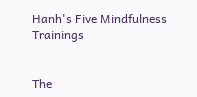Hanh's Five Mindfulness Trainings


The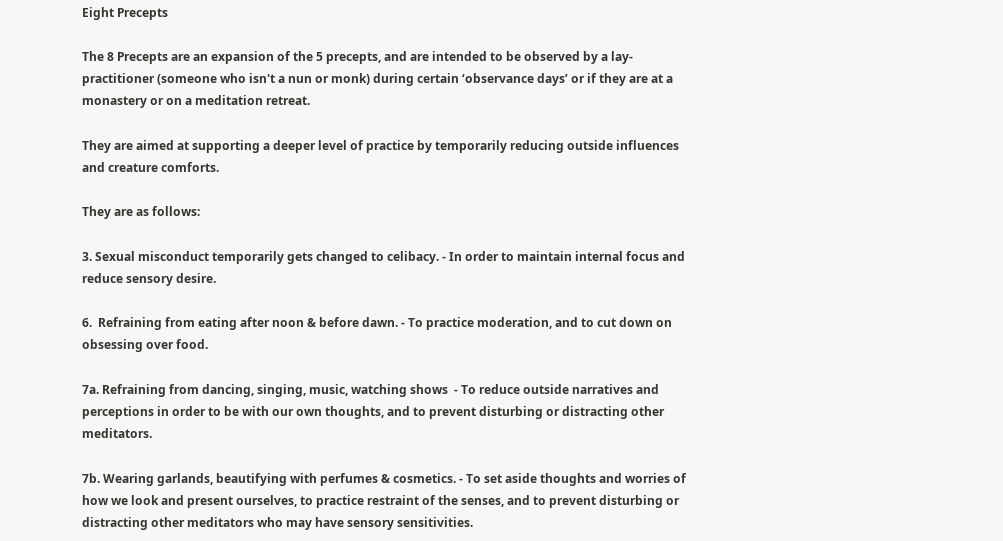Eight Precepts

The 8 Precepts are an expansion of the 5 precepts, and are intended to be observed by a lay-practitioner (someone who isn't a nun or monk) during certain ‘observance days’ or if they are at a monastery or on a meditation retreat.

They are aimed at supporting a deeper level of practice by temporarily reducing outside influences and creature comforts.

They are as follows:

3. Sexual misconduct temporarily gets changed to celibacy. - In order to maintain internal focus and reduce sensory desire.

6.  Refraining from eating after noon & before dawn. - To practice moderation, and to cut down on obsessing over food.

7a. Refraining from dancing, singing, music, watching shows  - To reduce outside narratives and perceptions in order to be with our own thoughts, and to prevent disturbing or distracting other meditators.

7b. Wearing garlands, beautifying with perfumes & cosmetics. - To set aside thoughts and worries of how we look and present ourselves, to practice restraint of the senses, and to prevent disturbing or distracting other meditators who may have sensory sensitivities.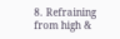8. Refraining from high &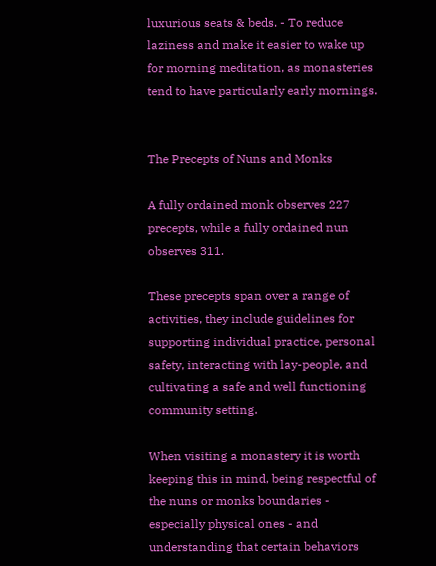luxurious seats & beds. - To reduce laziness and make it easier to wake up for morning meditation, as monasteries tend to have particularly early mornings.


The Precepts of Nuns and Monks

A fully ordained monk observes 227 precepts, while a fully ordained nun observes 311.

These precepts span over a range of activities, they include guidelines for supporting individual practice, personal safety, interacting with lay-people, and cultivating a safe and well functioning community setting.

When visiting a monastery it is worth keeping this in mind, being respectful of the nuns or monks boundaries - especially physical ones - and understanding that certain behaviors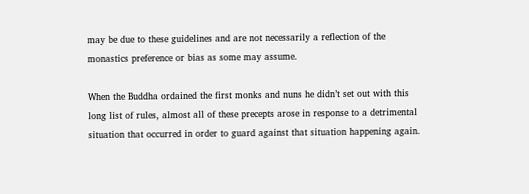may be due to these guidelines and are not necessarily a reflection of the monastics preference or bias as some may assume.

When the Buddha ordained the first monks and nuns he didn’t set out with this long list of rules, almost all of these precepts arose in response to a detrimental situation that occurred in order to guard against that situation happening again.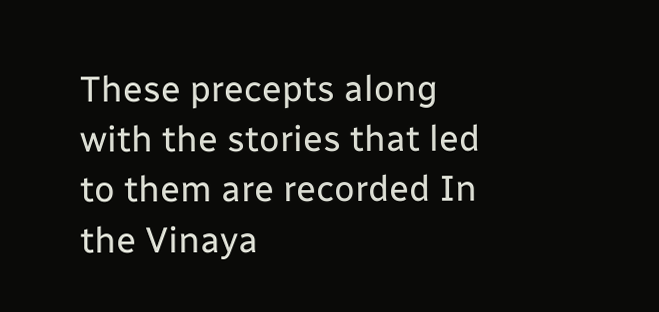These precepts along with the stories that led to them are recorded In the Vinaya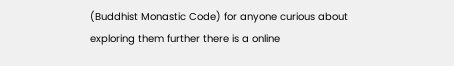(Buddhist Monastic Code) for anyone curious about exploring them further there is a online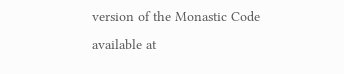version of the Monastic Code available at